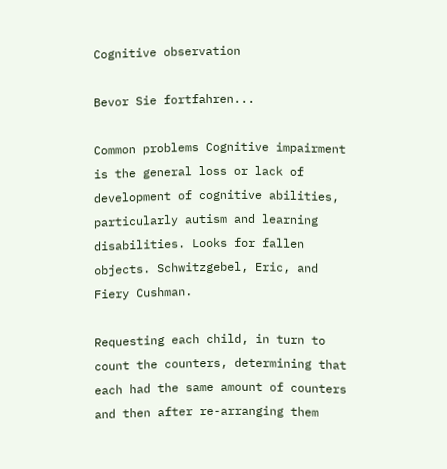Cognitive observation

Bevor Sie fortfahren...

Common problems Cognitive impairment is the general loss or lack of development of cognitive abilities, particularly autism and learning disabilities. Looks for fallen objects. Schwitzgebel, Eric, and Fiery Cushman.

Requesting each child, in turn to count the counters, determining that each had the same amount of counters and then after re-arranging them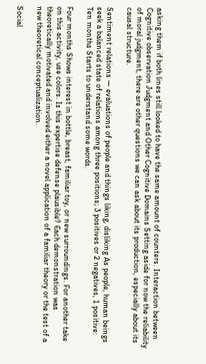asking them if both lines still looked to have the same amount of counters. Interaction between Cognitive observation Judgment and Other Cognitive Domains Setting aside for now the reliability of moral judgment, there are other questions we can ask about its production, especially about its causal structure.

Sentiment relations — evaluations of people and things liking, disliking As people, human beings seek a balanced state of relations among three positions; 3 positives or 2 negatives, 1 positive: Ten months Starts to understand some words.

Four months Shows interest in bottle, breast, familiar toy, or new surroundings. For another take on this activity, use colors. Is this expertise defense plausible? Each demonstration was theoretically motivated and involved either a novel application of a familiar theory or the test of a new theoretical conceptualization.

Social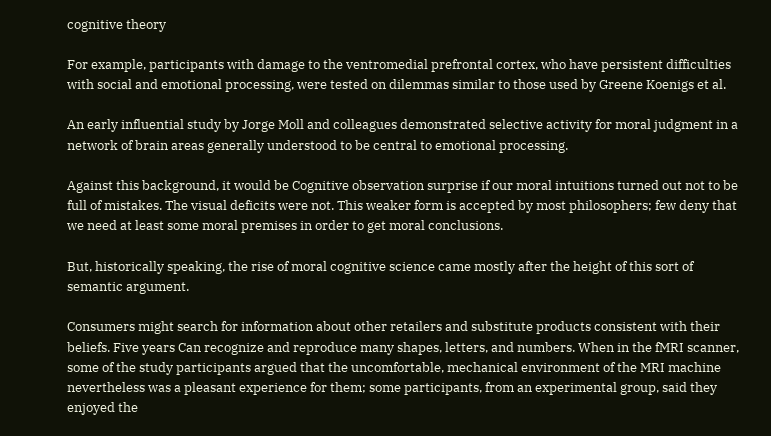cognitive theory

For example, participants with damage to the ventromedial prefrontal cortex, who have persistent difficulties with social and emotional processing, were tested on dilemmas similar to those used by Greene Koenigs et al.

An early influential study by Jorge Moll and colleagues demonstrated selective activity for moral judgment in a network of brain areas generally understood to be central to emotional processing.

Against this background, it would be Cognitive observation surprise if our moral intuitions turned out not to be full of mistakes. The visual deficits were not. This weaker form is accepted by most philosophers; few deny that we need at least some moral premises in order to get moral conclusions.

But, historically speaking, the rise of moral cognitive science came mostly after the height of this sort of semantic argument.

Consumers might search for information about other retailers and substitute products consistent with their beliefs. Five years Can recognize and reproduce many shapes, letters, and numbers. When in the fMRI scanner, some of the study participants argued that the uncomfortable, mechanical environment of the MRI machine nevertheless was a pleasant experience for them; some participants, from an experimental group, said they enjoyed the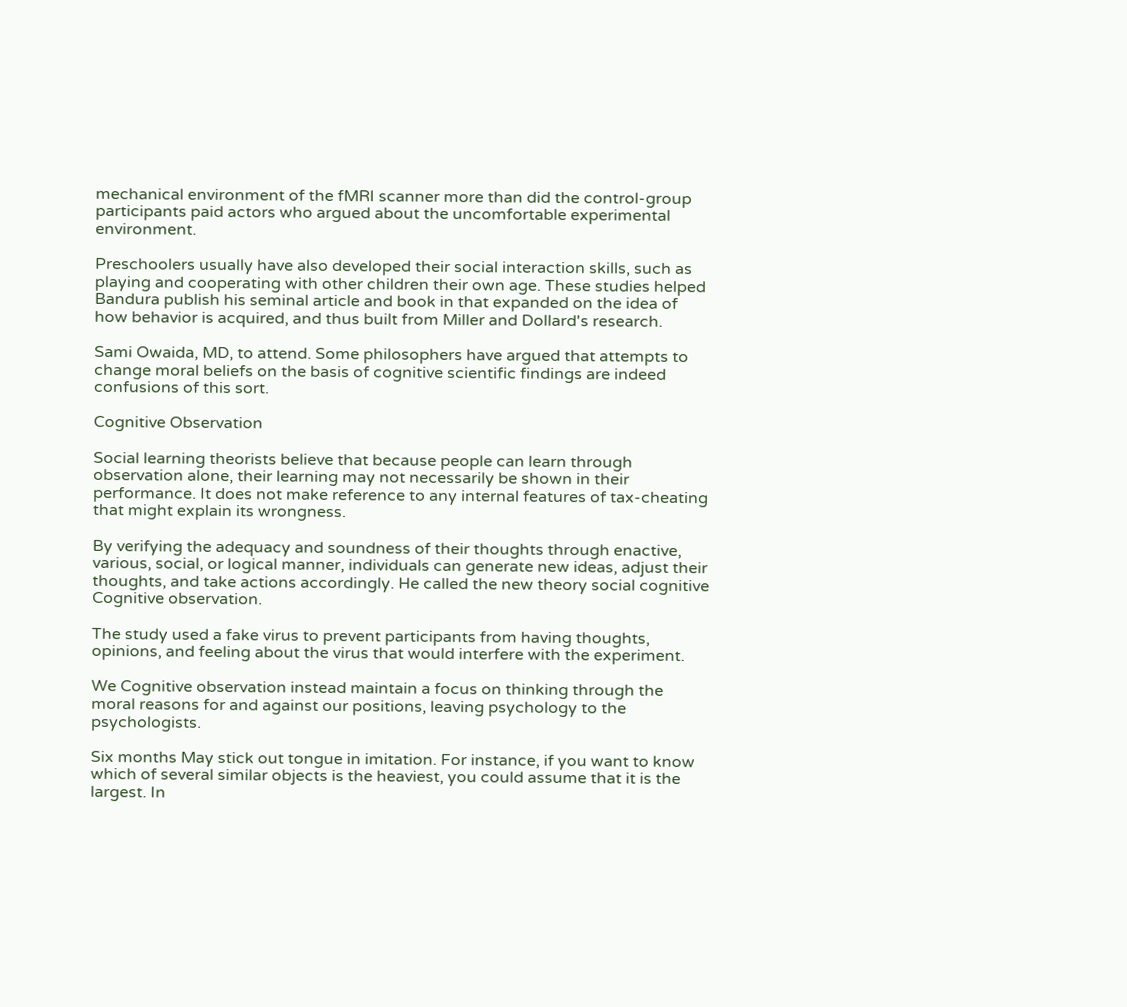mechanical environment of the fMRI scanner more than did the control-group participants paid actors who argued about the uncomfortable experimental environment.

Preschoolers usually have also developed their social interaction skills, such as playing and cooperating with other children their own age. These studies helped Bandura publish his seminal article and book in that expanded on the idea of how behavior is acquired, and thus built from Miller and Dollard's research.

Sami Owaida, MD, to attend. Some philosophers have argued that attempts to change moral beliefs on the basis of cognitive scientific findings are indeed confusions of this sort.

Cognitive Observation

Social learning theorists believe that because people can learn through observation alone, their learning may not necessarily be shown in their performance. It does not make reference to any internal features of tax-cheating that might explain its wrongness.

By verifying the adequacy and soundness of their thoughts through enactive, various, social, or logical manner, individuals can generate new ideas, adjust their thoughts, and take actions accordingly. He called the new theory social cognitive Cognitive observation.

The study used a fake virus to prevent participants from having thoughts, opinions, and feeling about the virus that would interfere with the experiment.

We Cognitive observation instead maintain a focus on thinking through the moral reasons for and against our positions, leaving psychology to the psychologists.

Six months May stick out tongue in imitation. For instance, if you want to know which of several similar objects is the heaviest, you could assume that it is the largest. In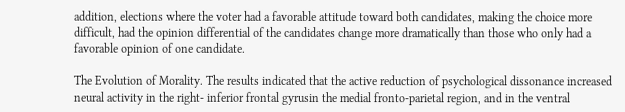addition, elections where the voter had a favorable attitude toward both candidates, making the choice more difficult, had the opinion differential of the candidates change more dramatically than those who only had a favorable opinion of one candidate.

The Evolution of Morality. The results indicated that the active reduction of psychological dissonance increased neural activity in the right- inferior frontal gyrusin the medial fronto-parietal region, and in the ventral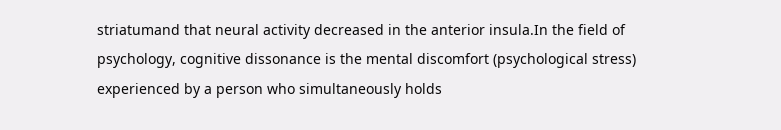striatumand that neural activity decreased in the anterior insula.In the field of psychology, cognitive dissonance is the mental discomfort (psychological stress) experienced by a person who simultaneously holds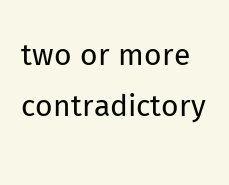two or more contradictory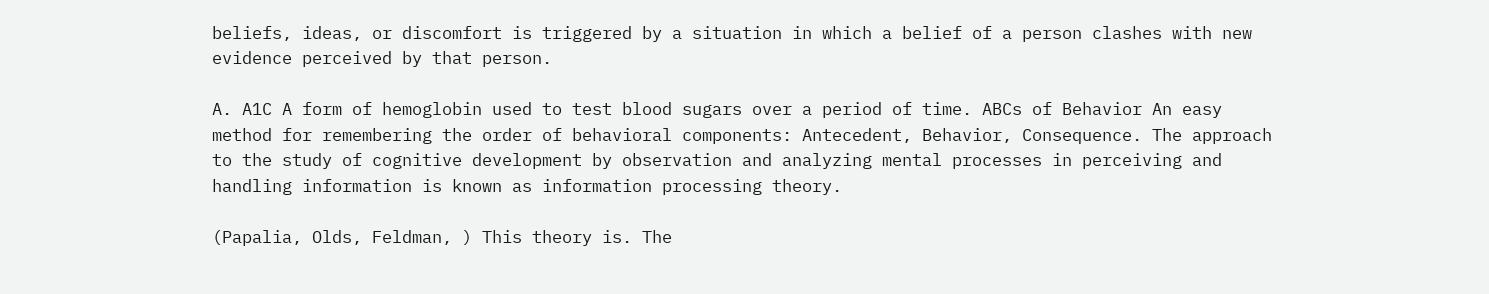beliefs, ideas, or discomfort is triggered by a situation in which a belief of a person clashes with new evidence perceived by that person.

A. A1C A form of hemoglobin used to test blood sugars over a period of time. ABCs of Behavior An easy method for remembering the order of behavioral components: Antecedent, Behavior, Consequence. The approach to the study of cognitive development by observation and analyzing mental processes in perceiving and handling information is known as information processing theory.

(Papalia, Olds, Feldman, ) This theory is. The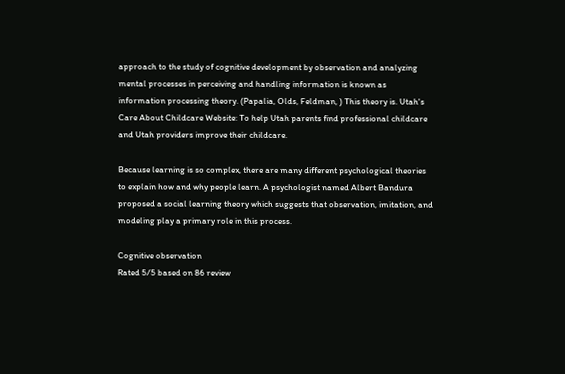approach to the study of cognitive development by observation and analyzing mental processes in perceiving and handling information is known as information processing theory. (Papalia, Olds, Feldman, ) This theory is. Utah's Care About Childcare Website: To help Utah parents find professional childcare and Utah providers improve their childcare.

Because learning is so complex, there are many different psychological theories to explain how and why people learn. A psychologist named Albert Bandura proposed a social learning theory which suggests that observation, imitation, and modeling play a primary role in this process.

Cognitive observation
Rated 5/5 based on 86 review